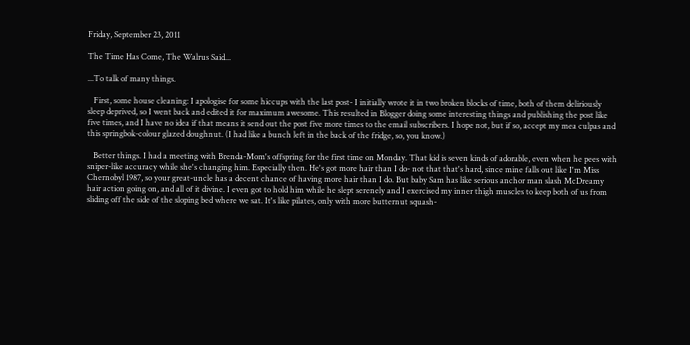Friday, September 23, 2011

The Time Has Come, The Walrus Said...

...To talk of many things.

   First, some house cleaning: I apologise for some hiccups with the last post- I initially wrote it in two broken blocks of time, both of them deliriously sleep deprived, so I went back and edited it for maximum awesome. This resulted in Blogger doing some interesting things and publishing the post like five times, and I have no idea if that means it send out the post five more times to the email subscribers. I hope not, but if so, accept my mea culpas and this springbok-colour glazed doughnut. (I had like a bunch left in the back of the fridge, so, you know.)

   Better things. I had a meeting with Brenda-Mom's offspring for the first time on Monday. That kid is seven kinds of adorable, even when he pees with sniper-like accuracy while she's changing him. Especially then. He's got more hair than I do- not that that's hard, since mine falls out like I'm Miss Chernobyl 1987, so your great-uncle has a decent chance of having more hair than I do. But baby Sam has like serious anchor man slash McDreamy hair action going on, and all of it divine. I even got to hold him while he slept serenely and I exercised my inner thigh muscles to keep both of us from sliding off the side of the sloping bed where we sat. It's like pilates, only with more butternut squash-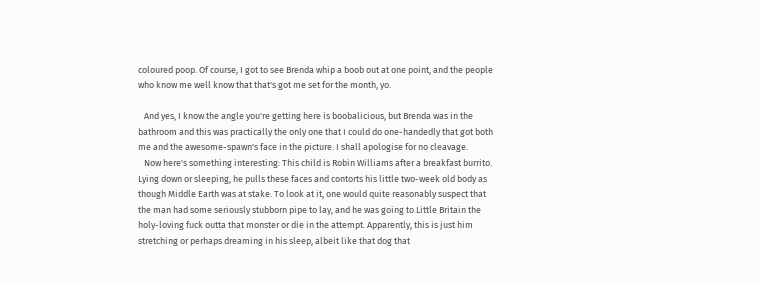coloured poop. Of course, I got to see Brenda whip a boob out at one point, and the people who know me well know that that's got me set for the month, yo.

   And yes, I know the angle you're getting here is boobalicious, but Brenda was in the bathroom and this was practically the only one that I could do one-handedly that got both me and the awesome-spawn's face in the picture. I shall apologise for no cleavage.
   Now here's something interesting: This child is Robin Williams after a breakfast burrito. Lying down or sleeping, he pulls these faces and contorts his little two-week old body as though Middle Earth was at stake. To look at it, one would quite reasonably suspect that the man had some seriously stubborn pipe to lay, and he was going to Little Britain the holy-loving fuck outta that monster or die in the attempt. Apparently, this is just him stretching or perhaps dreaming in his sleep, albeit like that dog that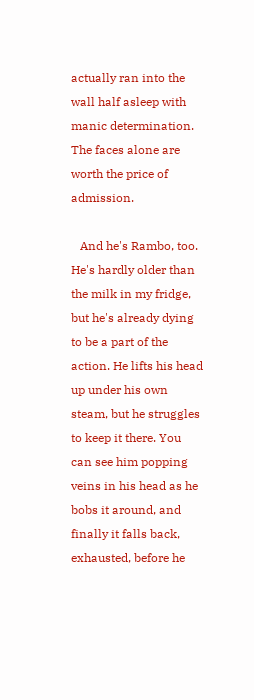actually ran into the wall half asleep with manic determination. The faces alone are worth the price of admission.

   And he's Rambo, too. He's hardly older than the milk in my fridge, but he's already dying to be a part of the action. He lifts his head up under his own steam, but he struggles to keep it there. You can see him popping veins in his head as he bobs it around, and finally it falls back, exhausted, before he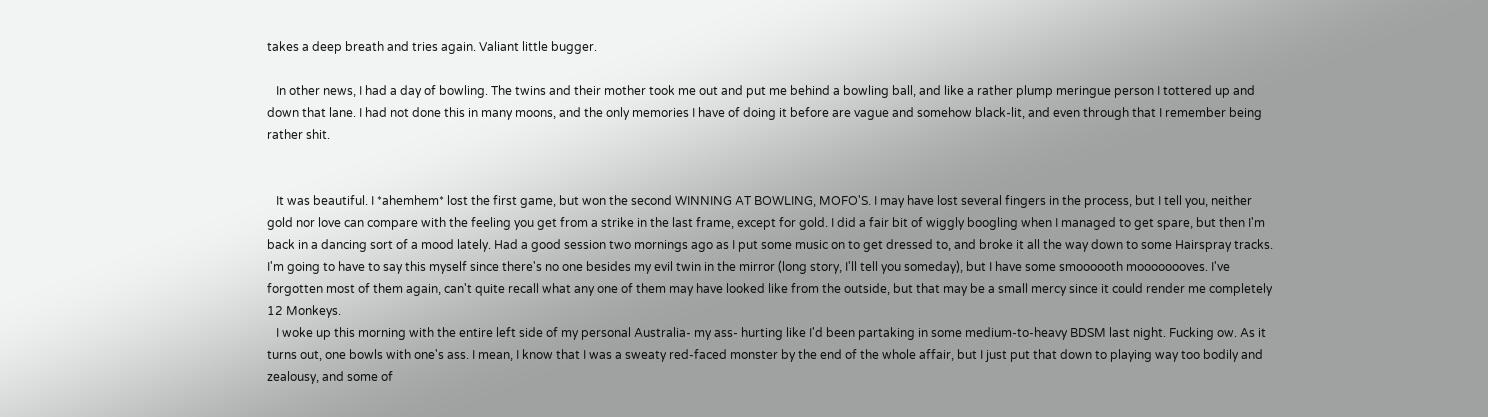takes a deep breath and tries again. Valiant little bugger.

   In other news, I had a day of bowling. The twins and their mother took me out and put me behind a bowling ball, and like a rather plump meringue person I tottered up and down that lane. I had not done this in many moons, and the only memories I have of doing it before are vague and somehow black-lit, and even through that I remember being rather shit.


   It was beautiful. I *ahemhem* lost the first game, but won the second WINNING AT BOWLING, MOFO'S. I may have lost several fingers in the process, but I tell you, neither gold nor love can compare with the feeling you get from a strike in the last frame, except for gold. I did a fair bit of wiggly boogling when I managed to get spare, but then I'm back in a dancing sort of a mood lately. Had a good session two mornings ago as I put some music on to get dressed to, and broke it all the way down to some Hairspray tracks. I'm going to have to say this myself since there's no one besides my evil twin in the mirror (long story, I'll tell you someday), but I have some smoooooth moooooooves. I've forgotten most of them again, can't quite recall what any one of them may have looked like from the outside, but that may be a small mercy since it could render me completely 12 Monkeys.
   I woke up this morning with the entire left side of my personal Australia- my ass- hurting like I'd been partaking in some medium-to-heavy BDSM last night. Fucking ow. As it turns out, one bowls with one's ass. I mean, I know that I was a sweaty red-faced monster by the end of the whole affair, but I just put that down to playing way too bodily and zealousy, and some of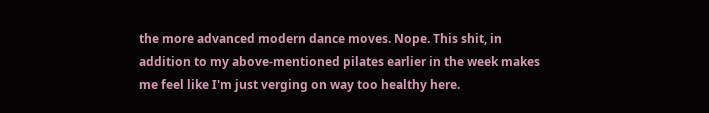the more advanced modern dance moves. Nope. This shit, in addition to my above-mentioned pilates earlier in the week makes me feel like I'm just verging on way too healthy here.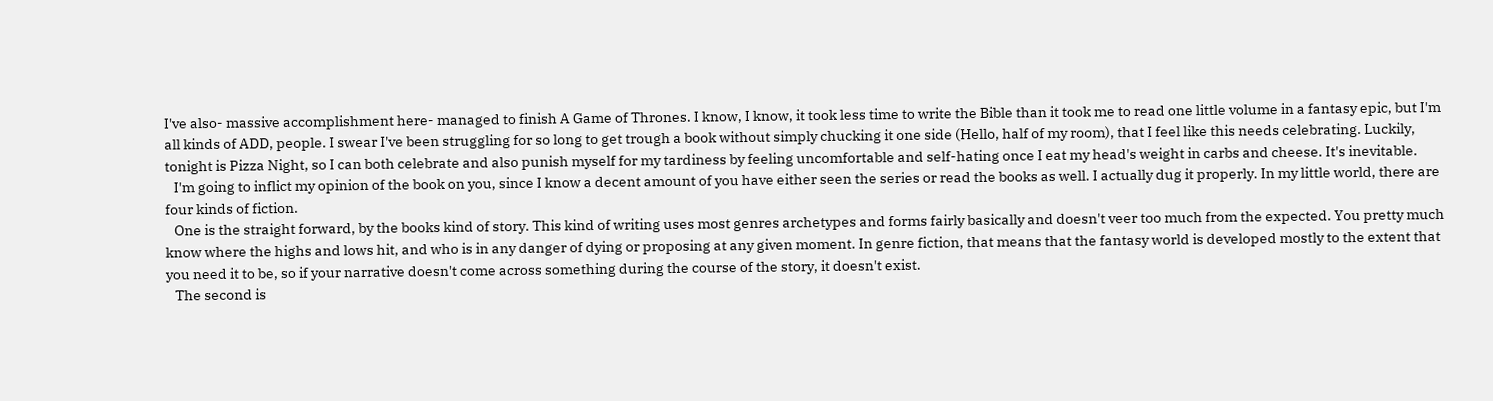I've also- massive accomplishment here- managed to finish A Game of Thrones. I know, I know, it took less time to write the Bible than it took me to read one little volume in a fantasy epic, but I'm all kinds of ADD, people. I swear I've been struggling for so long to get trough a book without simply chucking it one side (Hello, half of my room), that I feel like this needs celebrating. Luckily, tonight is Pizza Night, so I can both celebrate and also punish myself for my tardiness by feeling uncomfortable and self-hating once I eat my head's weight in carbs and cheese. It's inevitable.
   I'm going to inflict my opinion of the book on you, since I know a decent amount of you have either seen the series or read the books as well. I actually dug it properly. In my little world, there are four kinds of fiction.
   One is the straight forward, by the books kind of story. This kind of writing uses most genres archetypes and forms fairly basically and doesn't veer too much from the expected. You pretty much know where the highs and lows hit, and who is in any danger of dying or proposing at any given moment. In genre fiction, that means that the fantasy world is developed mostly to the extent that you need it to be, so if your narrative doesn't come across something during the course of the story, it doesn't exist.
   The second is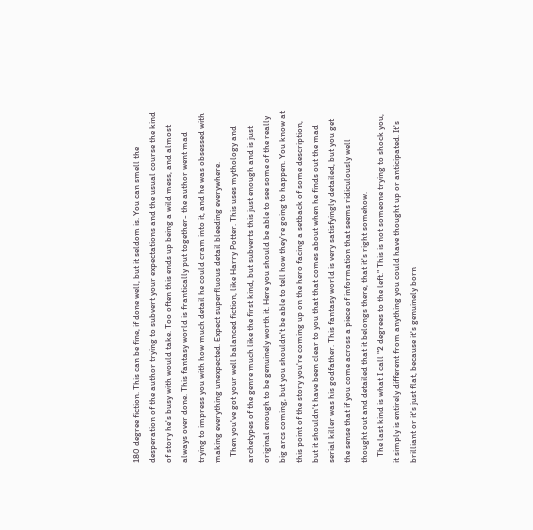180 degree fiction. This can be fine, if done well, but it seldom is. You can smell the desperation of the author trying to subvert your expectations and the usual course the kind of story he's busy with would take. Too often this ends up being a wild mess, and almost always over done. This fantasy world is frantically put together- the author went mad trying to impress you with how much detail he could cram into it, and he was obsessed with making everything unexpected. Expect superfluous detail bleeding everywhere.
   Then you've got your well balanced fiction, like Harry Potter. This uses mythology and archetypes of the genre much like the first kind, but subverts this just enough and is just original enough to be genuinely worth it. Here you should be able to see some of the really big arcs coming, but you shouldn't be able to tell how they're going to happen. You know at this point of the story you're coming up on the hero facing a setback of some description, but it shouldn't have been clear to you that that comes about when he finds out the mad serial killer was his godfather. This fantasy world is very satisfyingly detailed, but you get the sense that if you come across a piece of information that seems ridiculously well thought out and detailed that it belongs there, that it's right somehow.
   The last kind is what I call "2 degrees to the left." This is not someone trying to shock you, it simply is entirely different from anything you could have thought up or anticipated. It's brilliant or it's just flat, because it's genuinely born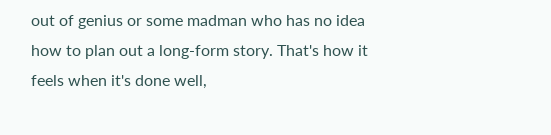out of genius or some madman who has no idea how to plan out a long-form story. That's how it feels when it's done well,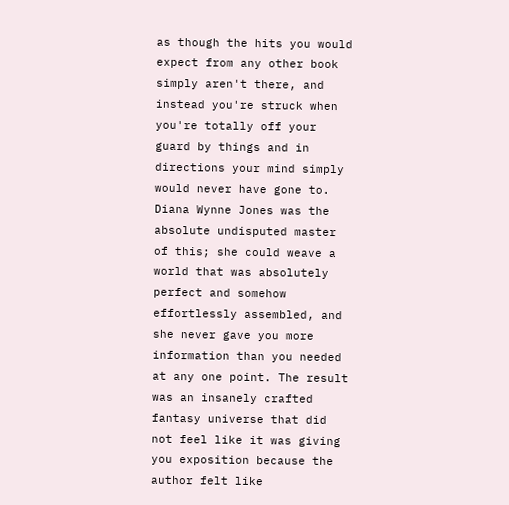as though the hits you would expect from any other book simply aren't there, and instead you're struck when you're totally off your guard by things and in directions your mind simply would never have gone to. Diana Wynne Jones was the absolute undisputed master of this; she could weave a world that was absolutely perfect and somehow effortlessly assembled, and she never gave you more information than you needed at any one point. The result was an insanely crafted fantasy universe that did not feel like it was giving you exposition because the author felt like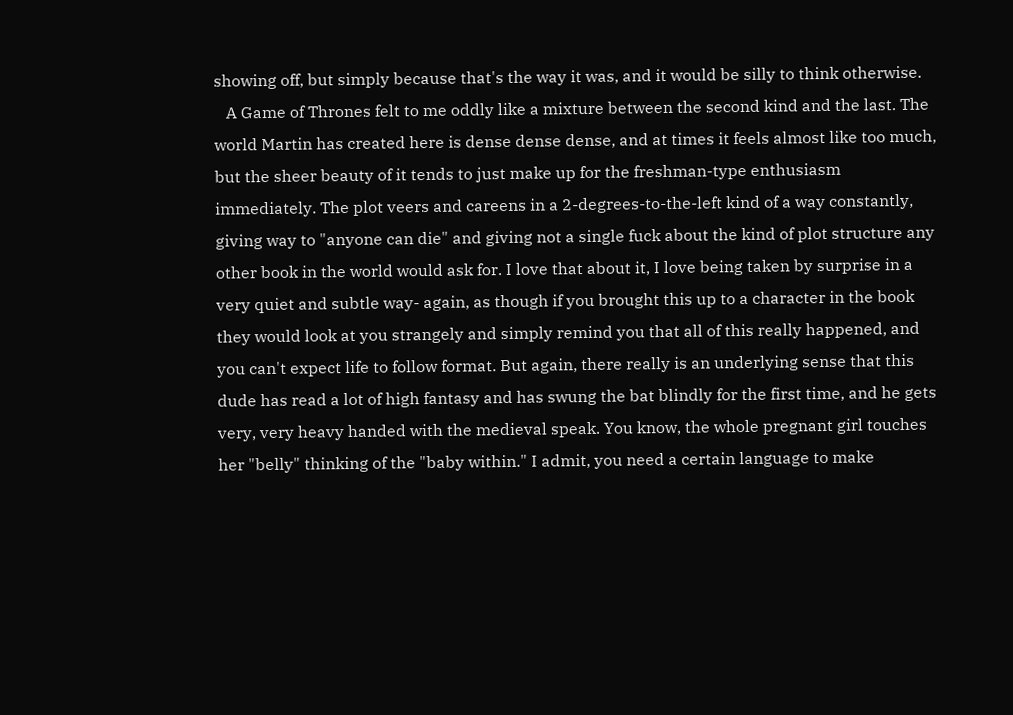showing off, but simply because that's the way it was, and it would be silly to think otherwise.
   A Game of Thrones felt to me oddly like a mixture between the second kind and the last. The world Martin has created here is dense dense dense, and at times it feels almost like too much, but the sheer beauty of it tends to just make up for the freshman-type enthusiasm immediately. The plot veers and careens in a 2-degrees-to-the-left kind of a way constantly, giving way to "anyone can die" and giving not a single fuck about the kind of plot structure any other book in the world would ask for. I love that about it, I love being taken by surprise in a very quiet and subtle way- again, as though if you brought this up to a character in the book they would look at you strangely and simply remind you that all of this really happened, and you can't expect life to follow format. But again, there really is an underlying sense that this dude has read a lot of high fantasy and has swung the bat blindly for the first time, and he gets very, very heavy handed with the medieval speak. You know, the whole pregnant girl touches her "belly" thinking of the "baby within." I admit, you need a certain language to make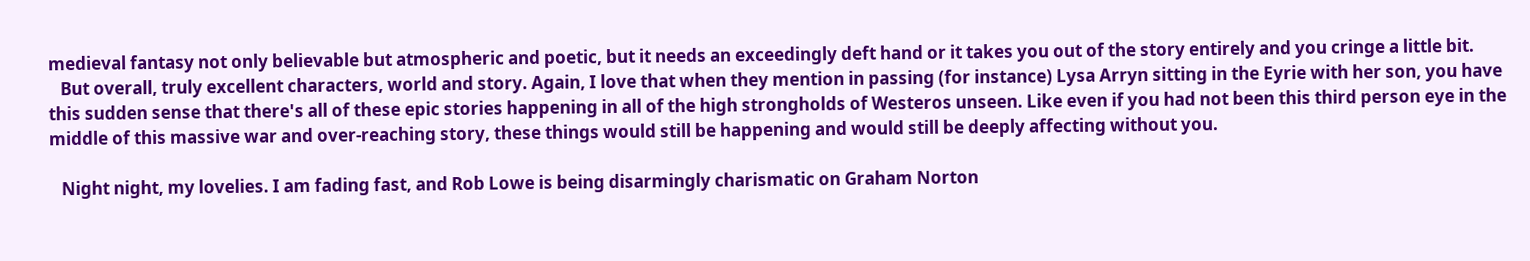medieval fantasy not only believable but atmospheric and poetic, but it needs an exceedingly deft hand or it takes you out of the story entirely and you cringe a little bit.
   But overall, truly excellent characters, world and story. Again, I love that when they mention in passing (for instance) Lysa Arryn sitting in the Eyrie with her son, you have this sudden sense that there's all of these epic stories happening in all of the high strongholds of Westeros unseen. Like even if you had not been this third person eye in the middle of this massive war and over-reaching story, these things would still be happening and would still be deeply affecting without you.

   Night night, my lovelies. I am fading fast, and Rob Lowe is being disarmingly charismatic on Graham Norton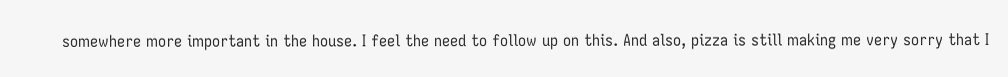somewhere more important in the house. I feel the need to follow up on this. And also, pizza is still making me very sorry that I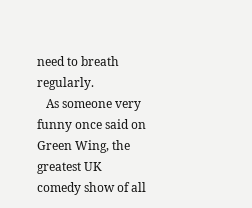need to breath regularly.
   As someone very funny once said on Green Wing, the greatest UK comedy show of all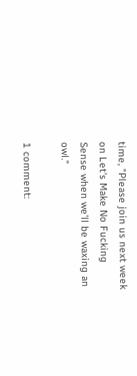time, "Please join us next week on Let's Make No Fucking Sense when we'll be waxing an owl."

1 comment: